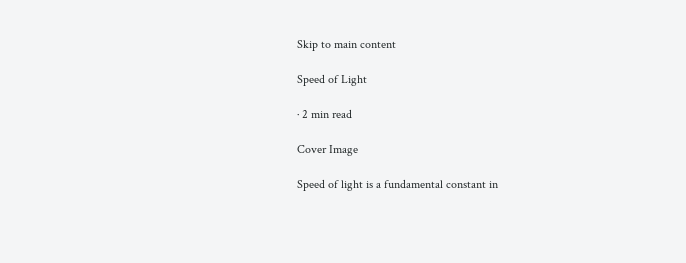Skip to main content

Speed of Light

· 2 min read

Cover Image

Speed of light is a fundamental constant in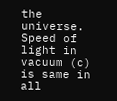the universe. Speed of light in vacuum (c) is same in all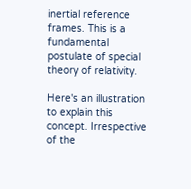inertial reference frames. This is a fundamental postulate of special theory of relativity.

Here's an illustration to explain this concept. Irrespective of the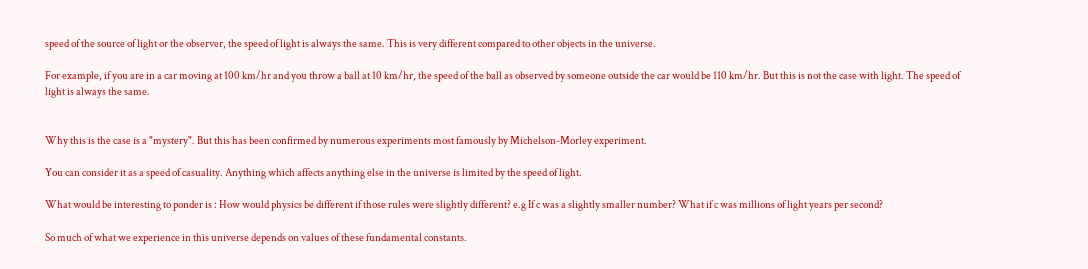speed of the source of light or the observer, the speed of light is always the same. This is very different compared to other objects in the universe.

For example, if you are in a car moving at 100 km/hr and you throw a ball at 10 km/hr, the speed of the ball as observed by someone outside the car would be 110 km/hr. But this is not the case with light. The speed of light is always the same.


Why this is the case is a "mystery". But this has been confirmed by numerous experiments most famously by Michelson-Morley experiment.

You can consider it as a speed of casuality. Anything which affects anything else in the universe is limited by the speed of light.

What would be interesting to ponder is : How would physics be different if those rules were slightly different? e.g If c was a slightly smaller number? What if c was millions of light years per second?

So much of what we experience in this universe depends on values of these fundamental constants.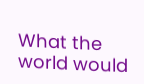What the world would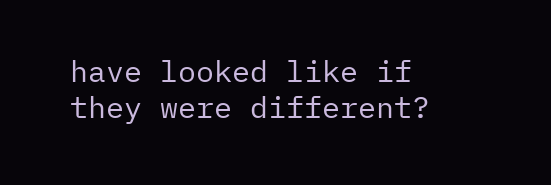have looked like if they were different?